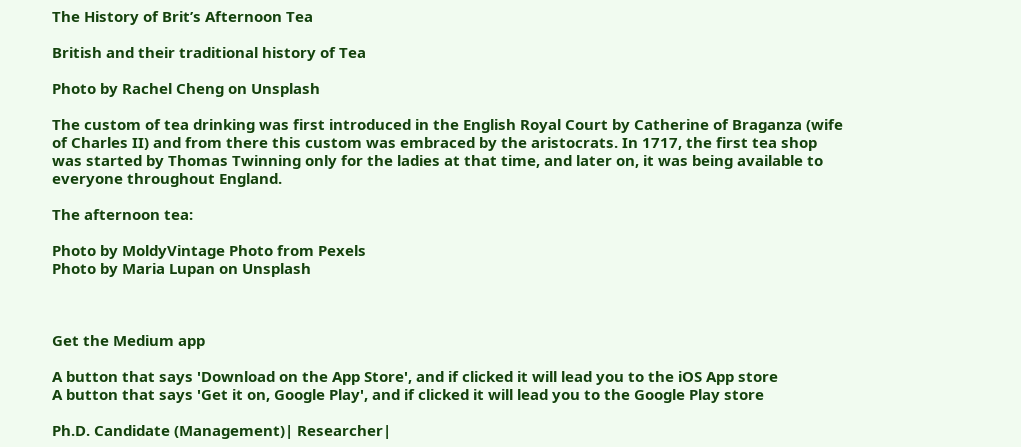The History of Brit’s Afternoon Tea

British and their traditional history of Tea

Photo by Rachel Cheng on Unsplash

The custom of tea drinking was first introduced in the English Royal Court by Catherine of Braganza (wife of Charles II) and from there this custom was embraced by the aristocrats. In 1717, the first tea shop was started by Thomas Twinning only for the ladies at that time, and later on, it was being available to everyone throughout England.

The afternoon tea:

Photo by MoldyVintage Photo from Pexels
Photo by Maria Lupan on Unsplash



Get the Medium app

A button that says 'Download on the App Store', and if clicked it will lead you to the iOS App store
A button that says 'Get it on, Google Play', and if clicked it will lead you to the Google Play store

Ph.D. Candidate (Management)| Researcher|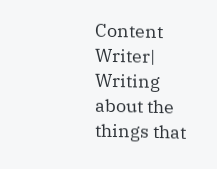Content Writer| Writing about the things that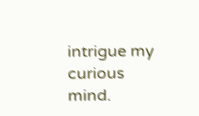intrigue my curious mind.